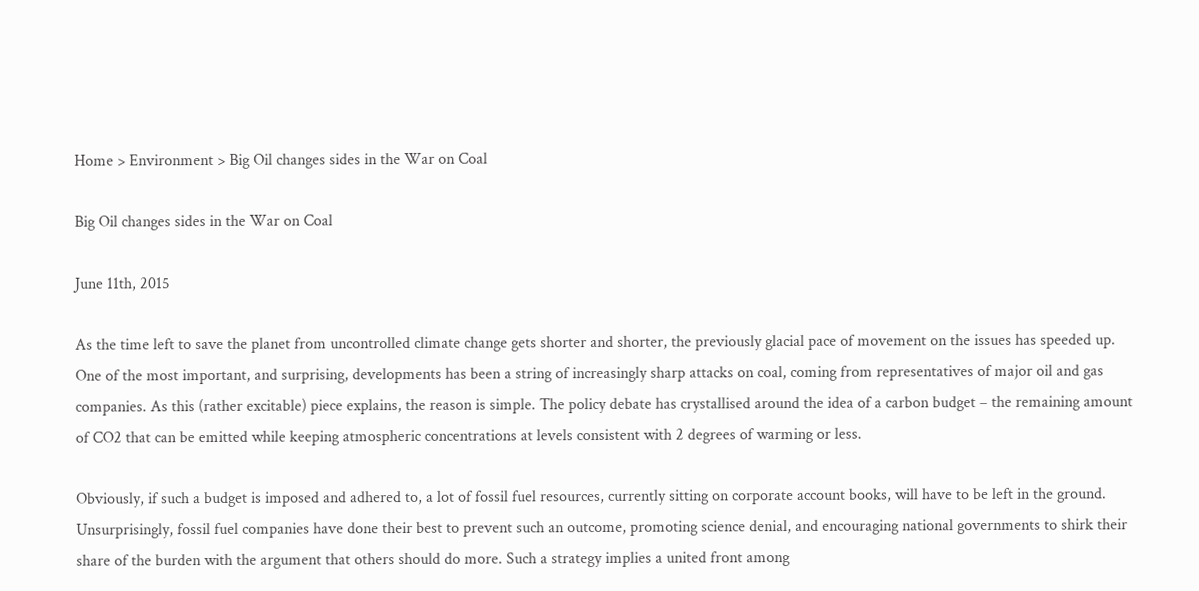Home > Environment > Big Oil changes sides in the War on Coal

Big Oil changes sides in the War on Coal

June 11th, 2015

As the time left to save the planet from uncontrolled climate change gets shorter and shorter, the previously glacial pace of movement on the issues has speeded up. One of the most important, and surprising, developments has been a string of increasingly sharp attacks on coal, coming from representatives of major oil and gas companies. As this (rather excitable) piece explains, the reason is simple. The policy debate has crystallised around the idea of a carbon budget – the remaining amount of CO2 that can be emitted while keeping atmospheric concentrations at levels consistent with 2 degrees of warming or less.

Obviously, if such a budget is imposed and adhered to, a lot of fossil fuel resources, currently sitting on corporate account books, will have to be left in the ground. Unsurprisingly, fossil fuel companies have done their best to prevent such an outcome, promoting science denial, and encouraging national governments to shirk their share of the burden with the argument that others should do more. Such a strategy implies a united front among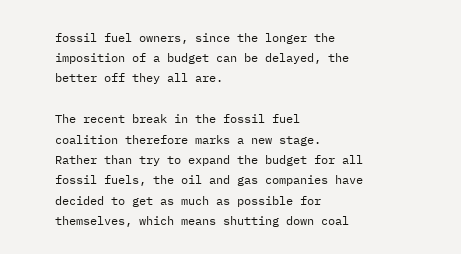fossil fuel owners, since the longer the imposition of a budget can be delayed, the better off they all are.

The recent break in the fossil fuel coalition therefore marks a new stage. Rather than try to expand the budget for all fossil fuels, the oil and gas companies have decided to get as much as possible for themselves, which means shutting down coal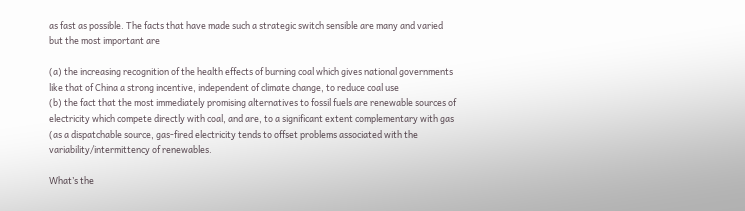as fast as possible. The facts that have made such a strategic switch sensible are many and varied but the most important are

(a) the increasing recognition of the health effects of burning coal which gives national governments like that of China a strong incentive, independent of climate change, to reduce coal use
(b) the fact that the most immediately promising alternatives to fossil fuels are renewable sources of electricity which compete directly with coal, and are, to a significant extent complementary with gas (as a dispatchable source, gas-fired electricity tends to offset problems associated with the variability/intermittency of renewables.

What’s the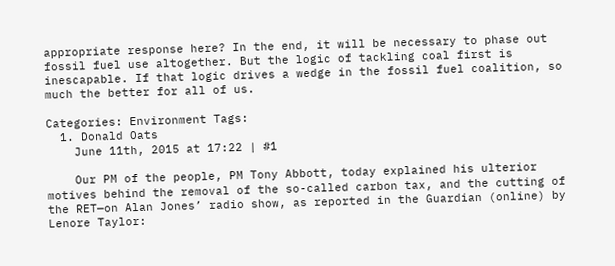appropriate response here? In the end, it will be necessary to phase out fossil fuel use altogether. But the logic of tackling coal first is inescapable. If that logic drives a wedge in the fossil fuel coalition, so much the better for all of us.

Categories: Environment Tags:
  1. Donald Oats
    June 11th, 2015 at 17:22 | #1

    Our PM of the people, PM Tony Abbott, today explained his ulterior motives behind the removal of the so-called carbon tax, and the cutting of the RET—on Alan Jones’ radio show, as reported in the Guardian (online) by Lenore Taylor: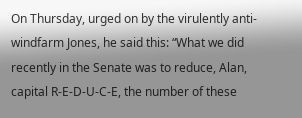On Thursday, urged on by the virulently anti-windfarm Jones, he said this: “What we did recently in the Senate was to reduce, Alan, capital R-E-D-U-C-E, the number of these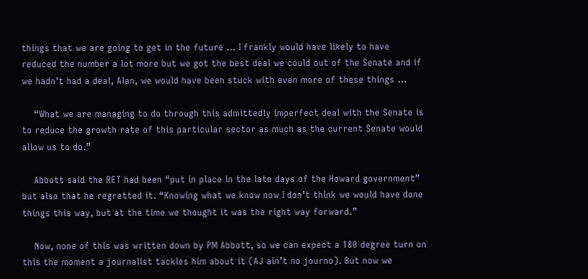things that we are going to get in the future … I frankly would have likely to have reduced the number a lot more but we got the best deal we could out of the Senate and if we hadn’t had a deal, Alan, we would have been stuck with even more of these things …

    “What we are managing to do through this admittedly imperfect deal with the Senate is to reduce the growth rate of this particular sector as much as the current Senate would allow us to do.”

    Abbott said the RET had been “put in place in the late days of the Howard government” but also that he regretted it. “Knowing what we know now I don’t think we would have done things this way, but at the time we thought it was the right way forward.”

    Now, none of this was written down by PM Abbott, so we can expect a 180 degree turn on this the moment a journalist tackles him about it (AJ ain’t no journo). But now we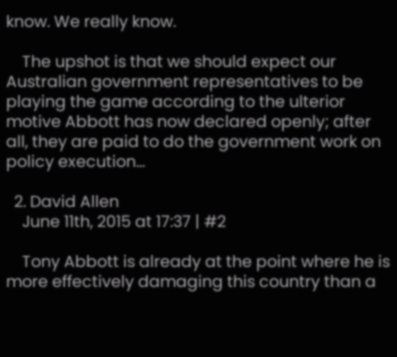know. We really know.

    The upshot is that we should expect our Australian government representatives to be playing the game according to the ulterior motive Abbott has now declared openly; after all, they are paid to do the government work on policy execution…

  2. David Allen
    June 11th, 2015 at 17:37 | #2

    Tony Abbott is already at the point where he is more effectively damaging this country than a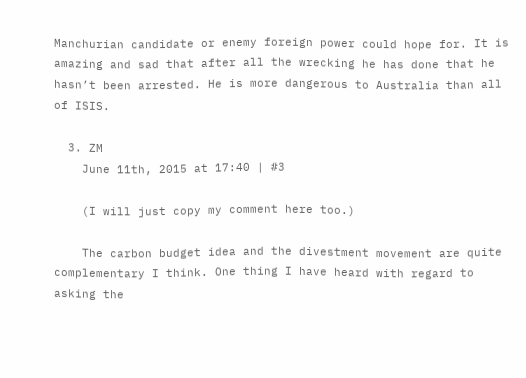Manchurian candidate or enemy foreign power could hope for. It is amazing and sad that after all the wrecking he has done that he hasn’t been arrested. He is more dangerous to Australia than all of ISIS.

  3. ZM
    June 11th, 2015 at 17:40 | #3

    (I will just copy my comment here too.)

    The carbon budget idea and the divestment movement are quite complementary I think. One thing I have heard with regard to asking the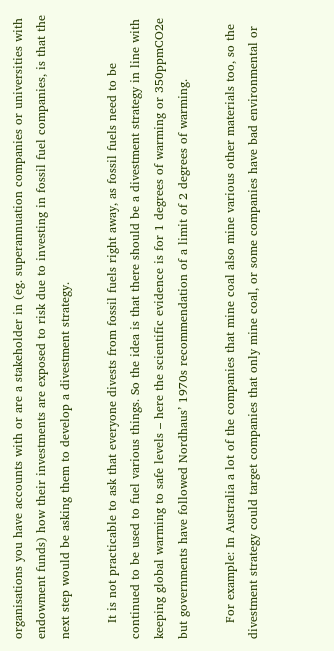organisations you have accounts with or are a stakeholder in (eg. superannuation companies or universities with endowment funds) how their investments are exposed to risk due to investing in fossil fuel companies, is that the next step would be asking them to develop a divestment strategy.

    It is not practicable to ask that everyone divests from fossil fuels right away, as fossil fuels need to be continued to be used to fuel various things. So the idea is that there should be a divestment strategy in line with keeping global warming to safe levels – here the scientific evidence is for 1 degrees of warming or 350ppmCO2e but governments have followed Nordhaus’ 1970s recommendation of a limit of 2 degrees of warming.

    For example: In Australia a lot of the companies that mine coal also mine various other materials too, so the divestment strategy could target companies that only mine coal, or some companies have bad environmental or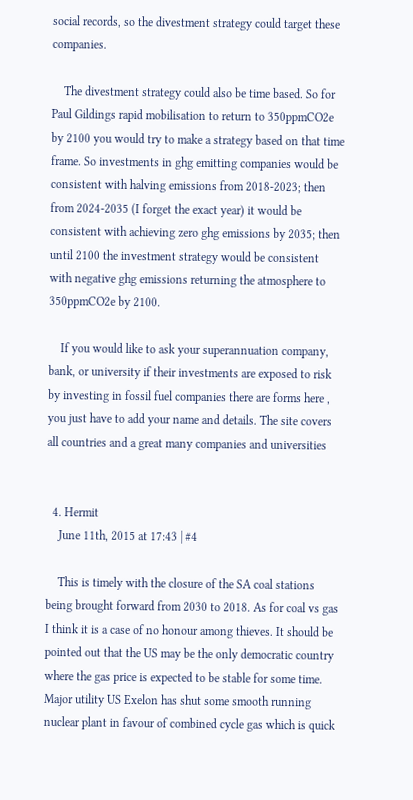social records, so the divestment strategy could target these companies.

    The divestment strategy could also be time based. So for Paul Gildings rapid mobilisation to return to 350ppmCO2e by 2100 you would try to make a strategy based on that time frame. So investments in ghg emitting companies would be consistent with halving emissions from 2018-2023; then from 2024-2035 (I forget the exact year) it would be consistent with achieving zero ghg emissions by 2035; then until 2100 the investment strategy would be consistent with negative ghg emissions returning the atmosphere to 350ppmCO2e by 2100.

    If you would like to ask your superannuation company, bank, or university if their investments are exposed to risk by investing in fossil fuel companies there are forms here , you just have to add your name and details. The site covers all countries and a great many companies and universities


  4. Hermit
    June 11th, 2015 at 17:43 | #4

    This is timely with the closure of the SA coal stations being brought forward from 2030 to 2018. As for coal vs gas I think it is a case of no honour among thieves. It should be pointed out that the US may be the only democratic country where the gas price is expected to be stable for some time. Major utility US Exelon has shut some smooth running nuclear plant in favour of combined cycle gas which is quick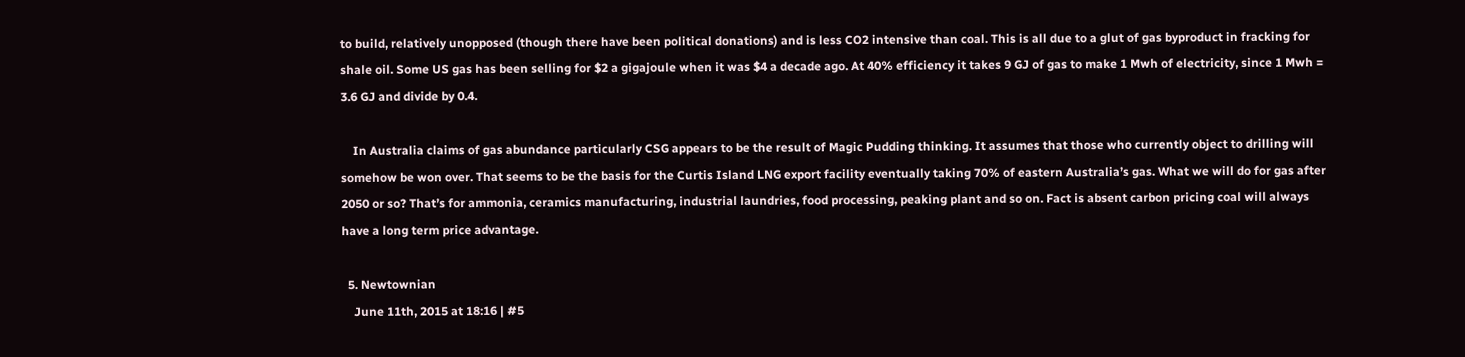to build, relatively unopposed (though there have been political donations) and is less CO2 intensive than coal. This is all due to a glut of gas byproduct in fracking for shale oil. Some US gas has been selling for $2 a gigajoule when it was $4 a decade ago. At 40% efficiency it takes 9 GJ of gas to make 1 Mwh of electricity, since 1 Mwh = 3.6 GJ and divide by 0.4.

    In Australia claims of gas abundance particularly CSG appears to be the result of Magic Pudding thinking. It assumes that those who currently object to drilling will somehow be won over. That seems to be the basis for the Curtis Island LNG export facility eventually taking 70% of eastern Australia’s gas. What we will do for gas after 2050 or so? That’s for ammonia, ceramics manufacturing, industrial laundries, food processing, peaking plant and so on. Fact is absent carbon pricing coal will always have a long term price advantage.

  5. Newtownian
    June 11th, 2015 at 18:16 | #5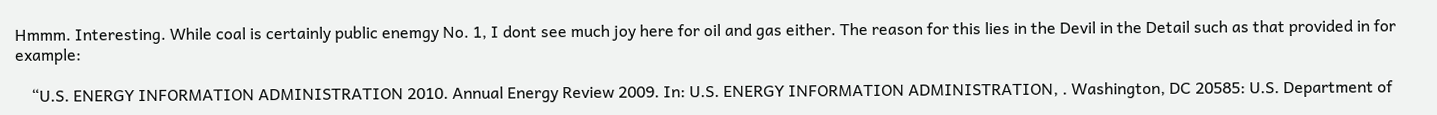Hmmm. Interesting. While coal is certainly public enemgy No. 1, I dont see much joy here for oil and gas either. The reason for this lies in the Devil in the Detail such as that provided in for example:

    “U.S. ENERGY INFORMATION ADMINISTRATION 2010. Annual Energy Review 2009. In: U.S. ENERGY INFORMATION ADMINISTRATION, . Washington, DC 20585: U.S. Department of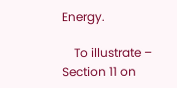Energy.

    To illustrate – Section 11 on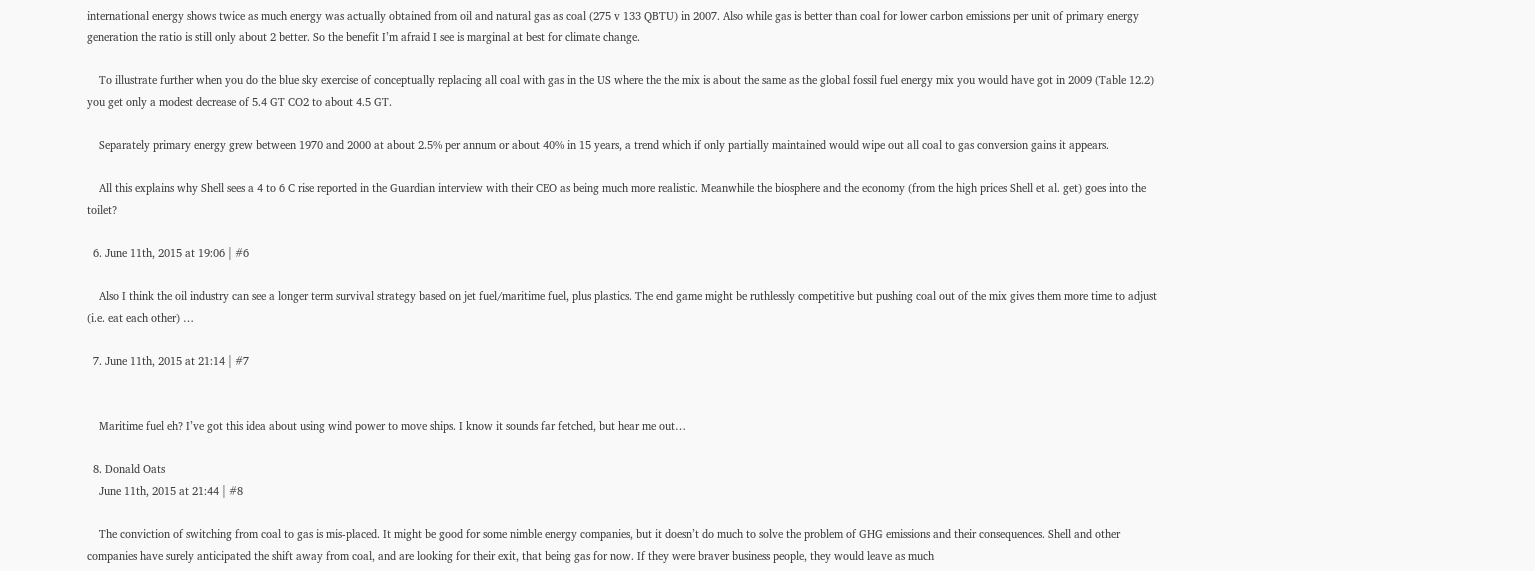international energy shows twice as much energy was actually obtained from oil and natural gas as coal (275 v 133 QBTU) in 2007. Also while gas is better than coal for lower carbon emissions per unit of primary energy generation the ratio is still only about 2 better. So the benefit I’m afraid I see is marginal at best for climate change.

    To illustrate further when you do the blue sky exercise of conceptually replacing all coal with gas in the US where the the mix is about the same as the global fossil fuel energy mix you would have got in 2009 (Table 12.2) you get only a modest decrease of 5.4 GT CO2 to about 4.5 GT.

    Separately primary energy grew between 1970 and 2000 at about 2.5% per annum or about 40% in 15 years, a trend which if only partially maintained would wipe out all coal to gas conversion gains it appears.

    All this explains why Shell sees a 4 to 6 C rise reported in the Guardian interview with their CEO as being much more realistic. Meanwhile the biosphere and the economy (from the high prices Shell et al. get) goes into the toilet?

  6. June 11th, 2015 at 19:06 | #6

    Also I think the oil industry can see a longer term survival strategy based on jet fuel/maritime fuel, plus plastics. The end game might be ruthlessly competitive but pushing coal out of the mix gives them more time to adjust (i.e. eat each other) …

  7. June 11th, 2015 at 21:14 | #7


    Maritime fuel eh? I’ve got this idea about using wind power to move ships. I know it sounds far fetched, but hear me out…

  8. Donald Oats
    June 11th, 2015 at 21:44 | #8

    The conviction of switching from coal to gas is mis-placed. It might be good for some nimble energy companies, but it doesn’t do much to solve the problem of GHG emissions and their consequences. Shell and other companies have surely anticipated the shift away from coal, and are looking for their exit, that being gas for now. If they were braver business people, they would leave as much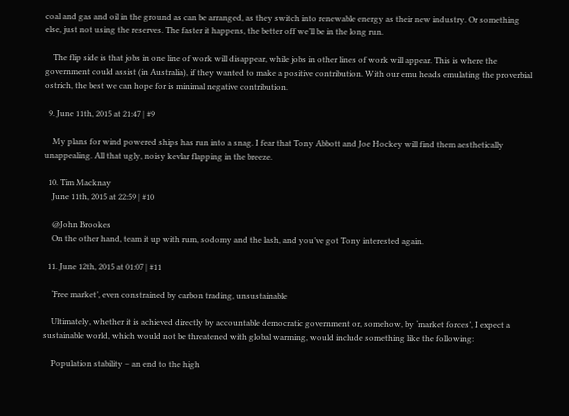coal and gas and oil in the ground as can be arranged, as they switch into renewable energy as their new industry. Or something else, just not using the reserves. The faster it happens, the better off we’ll be in the long run.

    The flip side is that jobs in one line of work will disappear, while jobs in other lines of work will appear. This is where the government could assist (in Australia), if they wanted to make a positive contribution. With our emu heads emulating the proverbial ostrich, the best we can hope for is minimal negative contribution.

  9. June 11th, 2015 at 21:47 | #9

    My plans for wind powered ships has run into a snag. I fear that Tony Abbott and Joe Hockey will find them aesthetically unappealing. All that ugly, noisy kevlar flapping in the breeze.

  10. Tim Macknay
    June 11th, 2015 at 22:59 | #10

    @John Brookes
    On the other hand, team it up with rum, sodomy and the lash, and you’ve got Tony interested again.

  11. June 12th, 2015 at 01:07 | #11

    ‘Free market’, even constrained by carbon trading, unsustainable

    Ultimately, whether it is achieved directly by accountable democratic government or, somehow, by ‘market forces’, I expect a sustainable world, which would not be threatened with global warming, would include something like the following:

    Population stability – an end to the high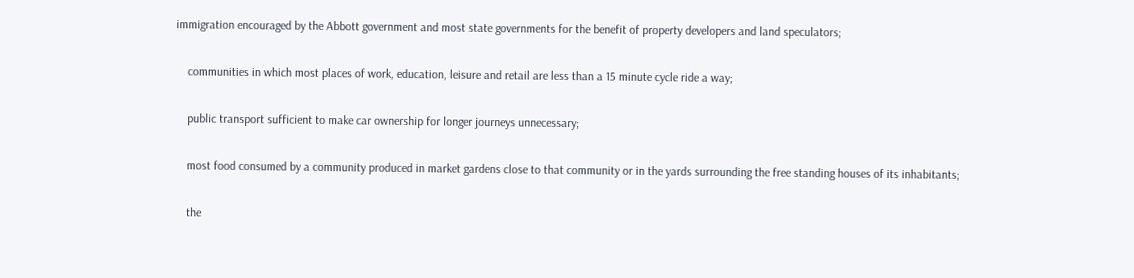immigration encouraged by the Abbott government and most state governments for the benefit of property developers and land speculators;

    communities in which most places of work, education, leisure and retail are less than a 15 minute cycle ride a way;

    public transport sufficient to make car ownership for longer journeys unnecessary;

    most food consumed by a community produced in market gardens close to that community or in the yards surrounding the free standing houses of its inhabitants;

    the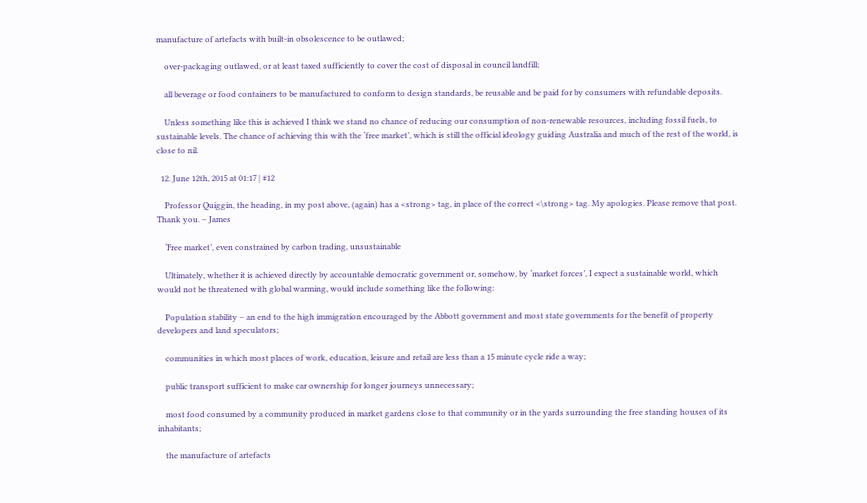manufacture of artefacts with built-in obsolescence to be outlawed;

    over-packaging outlawed, or at least taxed sufficiently to cover the cost of disposal in council landfill;

    all beverage or food containers to be manufactured to conform to design standards, be reusable and be paid for by consumers with refundable deposits.

    Unless something like this is achieved I think we stand no chance of reducing our consumption of non-renewable resources, including fossil fuels, to sustainable levels. The chance of achieving this with the ‘free market’, which is still the official ideology guiding Australia and much of the rest of the world, is close to nil.

  12. June 12th, 2015 at 01:17 | #12

    Professor Quiggin, the heading, in my post above, (again) has a <strong> tag, in place of the correct <\strong> tag. My apologies. Please remove that post. Thank you. – James

    ‘Free market’, even constrained by carbon trading, unsustainable

    Ultimately, whether it is achieved directly by accountable democratic government or, somehow, by ‘market forces’, I expect a sustainable world, which would not be threatened with global warming, would include something like the following:

    Population stability – an end to the high immigration encouraged by the Abbott government and most state governments for the benefit of property developers and land speculators;

    communities in which most places of work, education, leisure and retail are less than a 15 minute cycle ride a way;

    public transport sufficient to make car ownership for longer journeys unnecessary;

    most food consumed by a community produced in market gardens close to that community or in the yards surrounding the free standing houses of its inhabitants;

    the manufacture of artefacts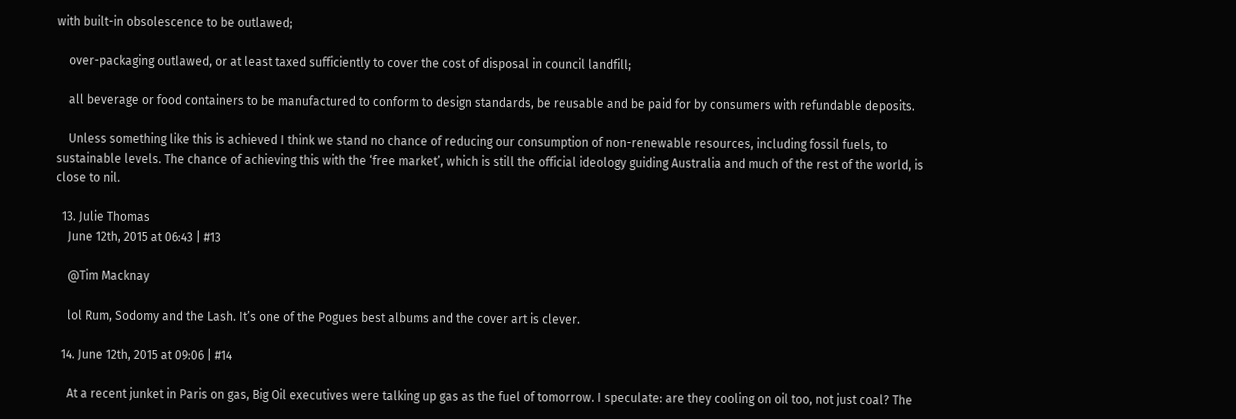with built-in obsolescence to be outlawed;

    over-packaging outlawed, or at least taxed sufficiently to cover the cost of disposal in council landfill;

    all beverage or food containers to be manufactured to conform to design standards, be reusable and be paid for by consumers with refundable deposits.

    Unless something like this is achieved I think we stand no chance of reducing our consumption of non-renewable resources, including fossil fuels, to sustainable levels. The chance of achieving this with the ‘free market’, which is still the official ideology guiding Australia and much of the rest of the world, is close to nil.

  13. Julie Thomas
    June 12th, 2015 at 06:43 | #13

    @Tim Macknay

    lol Rum, Sodomy and the Lash. It’s one of the Pogues best albums and the cover art is clever.

  14. June 12th, 2015 at 09:06 | #14

    At a recent junket in Paris on gas, Big Oil executives were talking up gas as the fuel of tomorrow. I speculate: are they cooling on oil too, not just coal? The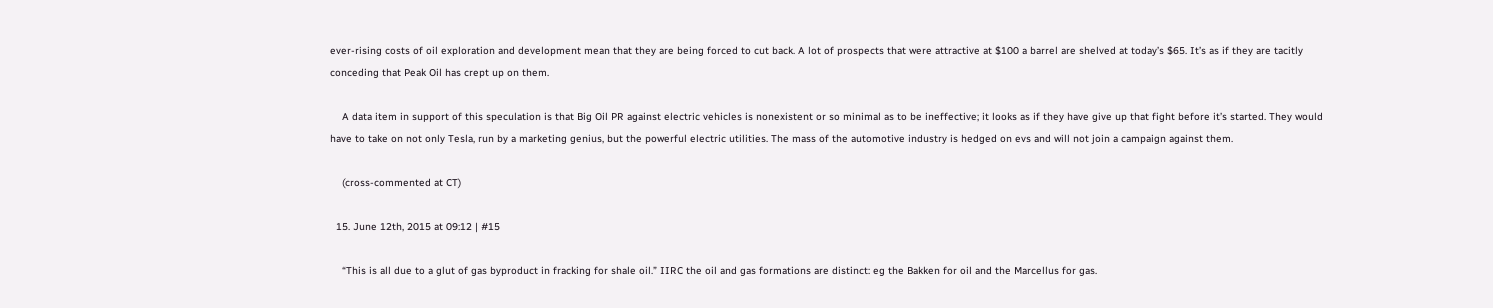ever-rising costs of oil exploration and development mean that they are being forced to cut back. A lot of prospects that were attractive at $100 a barrel are shelved at today’s $65. It’s as if they are tacitly conceding that Peak Oil has crept up on them.

    A data item in support of this speculation is that Big Oil PR against electric vehicles is nonexistent or so minimal as to be ineffective; it looks as if they have give up that fight before it’s started. They would have to take on not only Tesla, run by a marketing genius, but the powerful electric utilities. The mass of the automotive industry is hedged on evs and will not join a campaign against them.

    (cross-commented at CT)

  15. June 12th, 2015 at 09:12 | #15

    “This is all due to a glut of gas byproduct in fracking for shale oil.” IIRC the oil and gas formations are distinct: eg the Bakken for oil and the Marcellus for gas.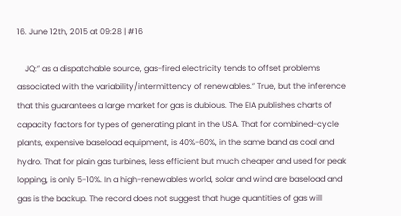16. June 12th, 2015 at 09:28 | #16

    JQ:” as a dispatchable source, gas-fired electricity tends to offset problems associated with the variability/intermittency of renewables.” True, but the inference that this guarantees a large market for gas is dubious. The EIA publishes charts of capacity factors for types of generating plant in the USA. That for combined-cycle plants, expensive baseload equipment, is 40%-60%, in the same band as coal and hydro. That for plain gas turbines, less efficient but much cheaper and used for peak lopping, is only 5-10%. In a high-renewables world, solar and wind are baseload and gas is the backup. The record does not suggest that huge quantities of gas will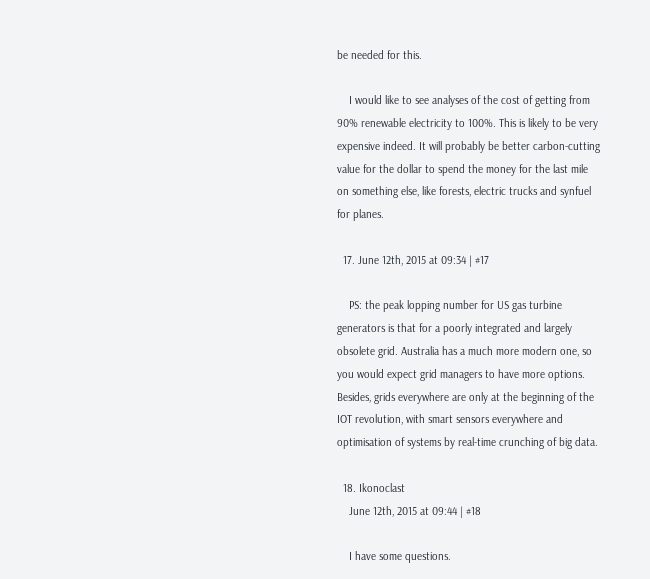be needed for this.

    I would like to see analyses of the cost of getting from 90% renewable electricity to 100%. This is likely to be very expensive indeed. It will probably be better carbon-cutting value for the dollar to spend the money for the last mile on something else, like forests, electric trucks and synfuel for planes.

  17. June 12th, 2015 at 09:34 | #17

    PS: the peak lopping number for US gas turbine generators is that for a poorly integrated and largely obsolete grid. Australia has a much more modern one, so you would expect grid managers to have more options. Besides, grids everywhere are only at the beginning of the IOT revolution, with smart sensors everywhere and optimisation of systems by real-time crunching of big data.

  18. Ikonoclast
    June 12th, 2015 at 09:44 | #18

    I have some questions.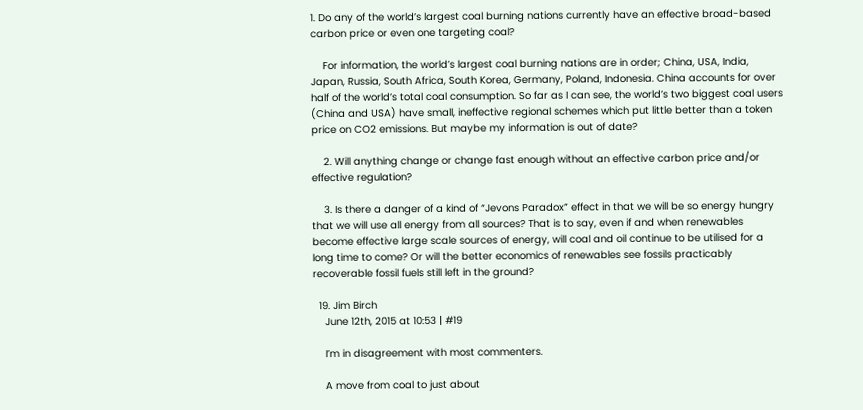1. Do any of the world’s largest coal burning nations currently have an effective broad-based carbon price or even one targeting coal?

    For information, the world’s largest coal burning nations are in order; China, USA, India, Japan, Russia, South Africa, South Korea, Germany, Poland, Indonesia. China accounts for over half of the world’s total coal consumption. So far as I can see, the world’s two biggest coal users (China and USA) have small, ineffective regional schemes which put little better than a token price on CO2 emissions. But maybe my information is out of date?

    2. Will anything change or change fast enough without an effective carbon price and/or effective regulation?

    3. Is there a danger of a kind of “Jevons Paradox” effect in that we will be so energy hungry that we will use all energy from all sources? That is to say, even if and when renewables become effective large scale sources of energy, will coal and oil continue to be utilised for a long time to come? Or will the better economics of renewables see fossils practicably recoverable fossil fuels still left in the ground?

  19. Jim Birch
    June 12th, 2015 at 10:53 | #19

    I’m in disagreement with most commenters.

    A move from coal to just about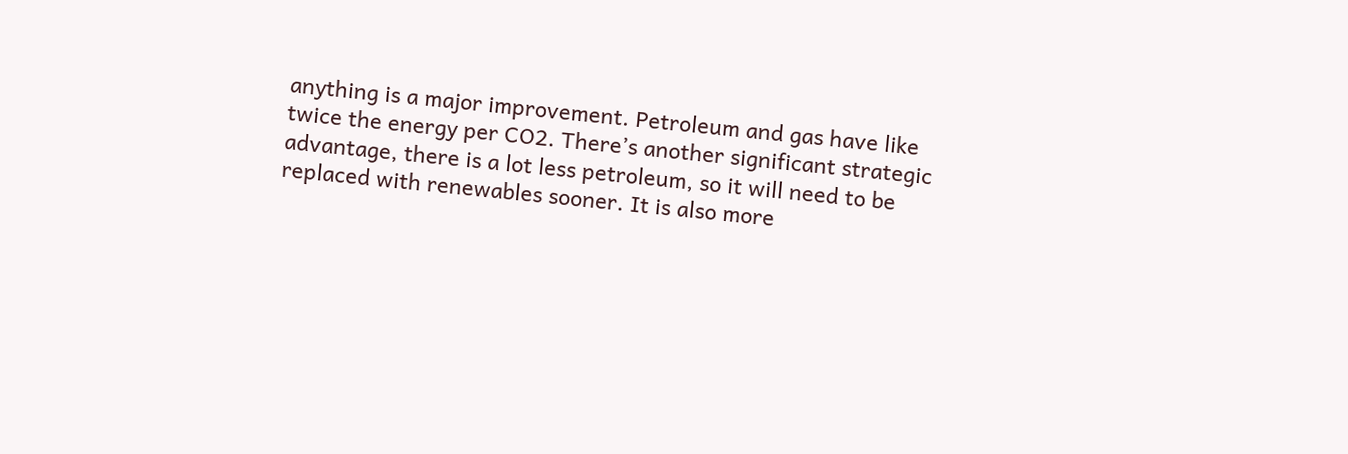anything is a major improvement. Petroleum and gas have like twice the energy per CO2. There’s another significant strategic advantage, there is a lot less petroleum, so it will need to be replaced with renewables sooner. It is also more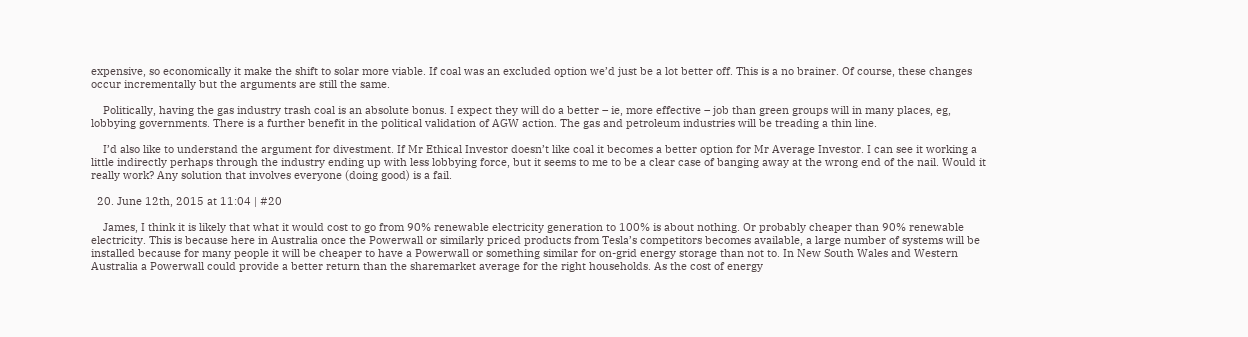expensive, so economically it make the shift to solar more viable. If coal was an excluded option we’d just be a lot better off. This is a no brainer. Of course, these changes occur incrementally but the arguments are still the same.

    Politically, having the gas industry trash coal is an absolute bonus. I expect they will do a better – ie, more effective – job than green groups will in many places, eg, lobbying governments. There is a further benefit in the political validation of AGW action. The gas and petroleum industries will be treading a thin line.

    I’d also like to understand the argument for divestment. If Mr Ethical Investor doesn’t like coal it becomes a better option for Mr Average Investor. I can see it working a little indirectly perhaps through the industry ending up with less lobbying force, but it seems to me to be a clear case of banging away at the wrong end of the nail. Would it really work? Any solution that involves everyone (doing good) is a fail.

  20. June 12th, 2015 at 11:04 | #20

    James, I think it is likely that what it would cost to go from 90% renewable electricity generation to 100% is about nothing. Or probably cheaper than 90% renewable electricity. This is because here in Australia once the Powerwall or similarly priced products from Tesla’s competitors becomes available, a large number of systems will be installed because for many people it will be cheaper to have a Powerwall or something similar for on-grid energy storage than not to. In New South Wales and Western Australia a Powerwall could provide a better return than the sharemarket average for the right households. As the cost of energy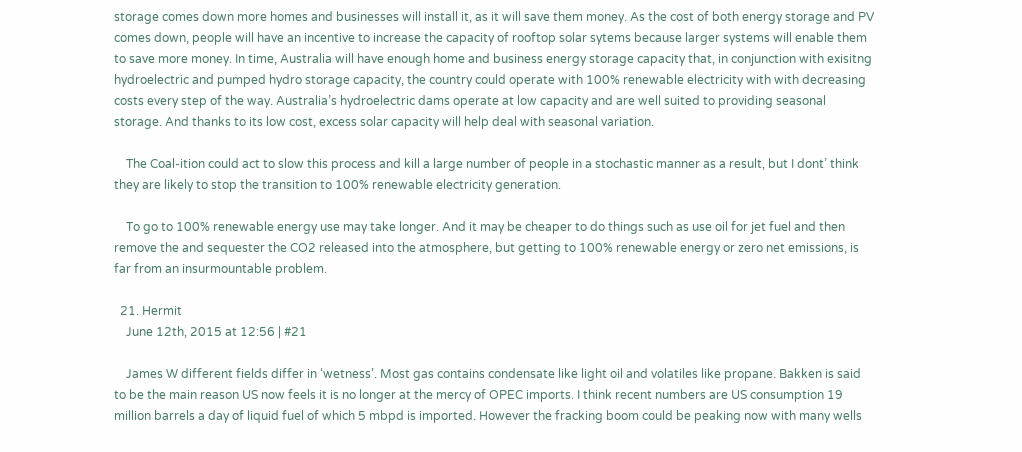storage comes down more homes and businesses will install it, as it will save them money. As the cost of both energy storage and PV comes down, people will have an incentive to increase the capacity of rooftop solar sytems because larger systems will enable them to save more money. In time, Australia will have enough home and business energy storage capacity that, in conjunction with exisitng hydroelectric and pumped hydro storage capacity, the country could operate with 100% renewable electricity with with decreasing costs every step of the way. Australia’s hydroelectric dams operate at low capacity and are well suited to providing seasonal storage. And thanks to its low cost, excess solar capacity will help deal with seasonal variation.

    The Coal-ition could act to slow this process and kill a large number of people in a stochastic manner as a result, but I dont’ think they are likely to stop the transition to 100% renewable electricity generation.

    To go to 100% renewable energy use may take longer. And it may be cheaper to do things such as use oil for jet fuel and then remove the and sequester the CO2 released into the atmosphere, but getting to 100% renewable energy or zero net emissions, is far from an insurmountable problem.

  21. Hermit
    June 12th, 2015 at 12:56 | #21

    James W different fields differ in ‘wetness’. Most gas contains condensate like light oil and volatiles like propane. Bakken is said to be the main reason US now feels it is no longer at the mercy of OPEC imports. I think recent numbers are US consumption 19 million barrels a day of liquid fuel of which 5 mbpd is imported. However the fracking boom could be peaking now with many wells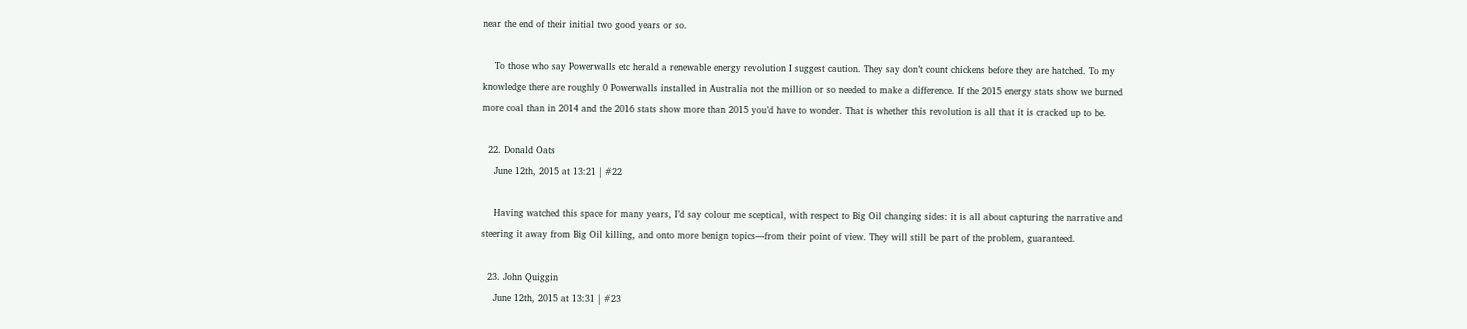near the end of their initial two good years or so.

    To those who say Powerwalls etc herald a renewable energy revolution I suggest caution. They say don’t count chickens before they are hatched. To my knowledge there are roughly 0 Powerwalls installed in Australia not the million or so needed to make a difference. If the 2015 energy stats show we burned more coal than in 2014 and the 2016 stats show more than 2015 you’d have to wonder. That is whether this revolution is all that it is cracked up to be.

  22. Donald Oats
    June 12th, 2015 at 13:21 | #22

    Having watched this space for many years, I’d say colour me sceptical, with respect to Big Oil changing sides: it is all about capturing the narrative and steering it away from Big Oil killing, and onto more benign topics—from their point of view. They will still be part of the problem, guaranteed.

  23. John Quiggin
    June 12th, 2015 at 13:31 | #23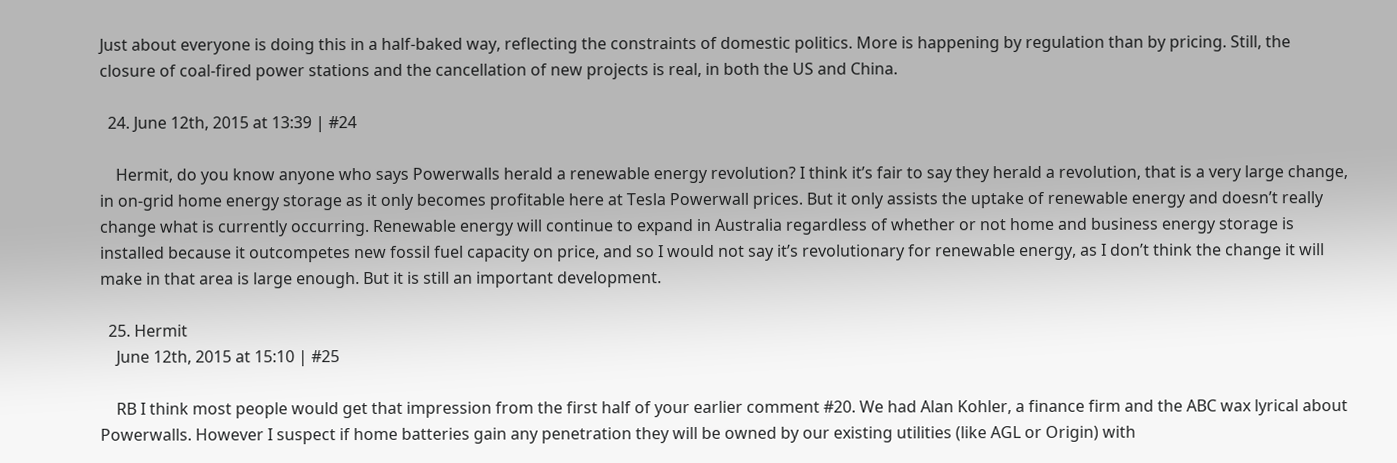Just about everyone is doing this in a half-baked way, reflecting the constraints of domestic politics. More is happening by regulation than by pricing. Still, the closure of coal-fired power stations and the cancellation of new projects is real, in both the US and China.

  24. June 12th, 2015 at 13:39 | #24

    Hermit, do you know anyone who says Powerwalls herald a renewable energy revolution? I think it’s fair to say they herald a revolution, that is a very large change, in on-grid home energy storage as it only becomes profitable here at Tesla Powerwall prices. But it only assists the uptake of renewable energy and doesn’t really change what is currently occurring. Renewable energy will continue to expand in Australia regardless of whether or not home and business energy storage is installed because it outcompetes new fossil fuel capacity on price, and so I would not say it’s revolutionary for renewable energy, as I don’t think the change it will make in that area is large enough. But it is still an important development.

  25. Hermit
    June 12th, 2015 at 15:10 | #25

    RB I think most people would get that impression from the first half of your earlier comment #20. We had Alan Kohler, a finance firm and the ABC wax lyrical about Powerwalls. However I suspect if home batteries gain any penetration they will be owned by our existing utilities (like AGL or Origin) with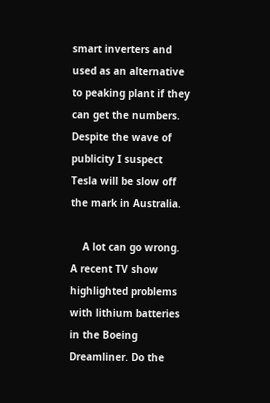smart inverters and used as an alternative to peaking plant if they can get the numbers. Despite the wave of publicity I suspect Tesla will be slow off the mark in Australia.

    A lot can go wrong. A recent TV show highlighted problems with lithium batteries in the Boeing Dreamliner. Do the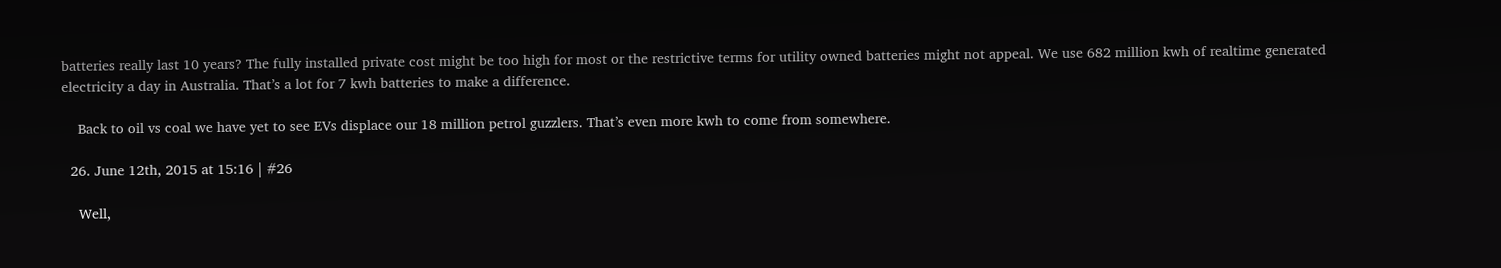batteries really last 10 years? The fully installed private cost might be too high for most or the restrictive terms for utility owned batteries might not appeal. We use 682 million kwh of realtime generated electricity a day in Australia. That’s a lot for 7 kwh batteries to make a difference.

    Back to oil vs coal we have yet to see EVs displace our 18 million petrol guzzlers. That’s even more kwh to come from somewhere.

  26. June 12th, 2015 at 15:16 | #26

    Well,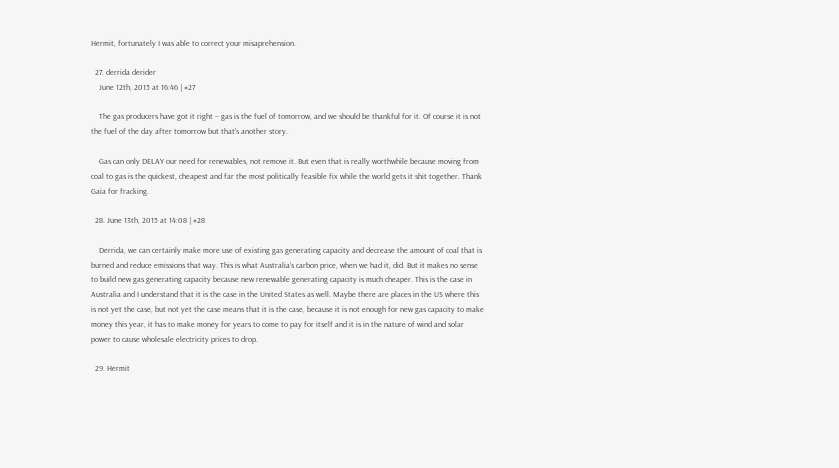Hermit, fortunately I was able to correct your misaprehension.

  27. derrida derider
    June 12th, 2015 at 16:46 | #27

    The gas producers have got it right – gas is the fuel of tomorrow, and we should be thankful for it. Of course it is not the fuel of the day after tomorrow but that’s another story.

    Gas can only DELAY our need for renewables, not remove it. But even that is really worthwhile because moving from coal to gas is the quickest, cheapest and far the most politically feasible fix while the world gets it shit together. Thank Gaia for fracking.

  28. June 13th, 2015 at 14:08 | #28

    Derrida, we can certainly make more use of existing gas generating capacity and decrease the amount of coal that is burned and reduce emissions that way. This is what Australia’s carbon price, when we had it, did. But it makes no sense to build new gas generating capacity because new renewable generating capacity is much cheaper. This is the case in Australia and I understand that it is the case in the United States as well. Maybe there are places in the US where this is not yet the case, but not yet the case means that it is the case, because it is not enough for new gas capacity to make money this year, it has to make money for years to come to pay for itself and it is in the nature of wind and solar power to cause wholesale electricity prices to drop.

  29. Hermit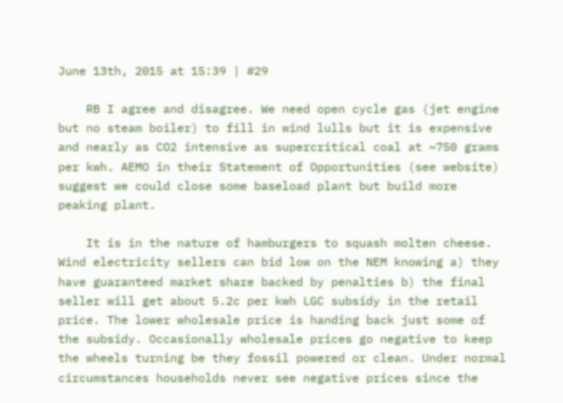June 13th, 2015 at 15:39 | #29

    RB I agree and disagree. We need open cycle gas (jet engine but no steam boiler) to fill in wind lulls but it is expensive and nearly as CO2 intensive as supercritical coal at ~750 grams per kwh. AEMO in their Statement of Opportunities (see website) suggest we could close some baseload plant but build more peaking plant.

    It is in the nature of hamburgers to squash molten cheese. Wind electricity sellers can bid low on the NEM knowing a) they have guaranteed market share backed by penalties b) the final seller will get about 5.2c per kwh LGC subsidy in the retail price. The lower wholesale price is handing back just some of the subsidy. Occasionally wholesale prices go negative to keep the wheels turning be they fossil powered or clean. Under normal circumstances households never see negative prices since the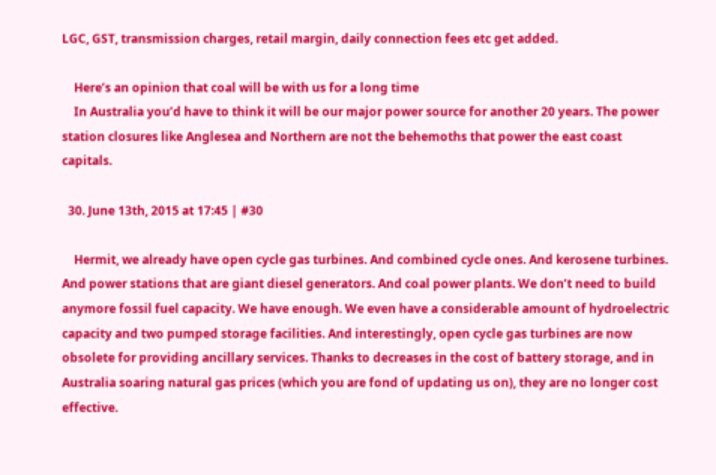LGC, GST, transmission charges, retail margin, daily connection fees etc get added.

    Here’s an opinion that coal will be with us for a long time
    In Australia you’d have to think it will be our major power source for another 20 years. The power station closures like Anglesea and Northern are not the behemoths that power the east coast capitals.

  30. June 13th, 2015 at 17:45 | #30

    Hermit, we already have open cycle gas turbines. And combined cycle ones. And kerosene turbines. And power stations that are giant diesel generators. And coal power plants. We don’t need to build anymore fossil fuel capacity. We have enough. We even have a considerable amount of hydroelectric capacity and two pumped storage facilities. And interestingly, open cycle gas turbines are now obsolete for providing ancillary services. Thanks to decreases in the cost of battery storage, and in Australia soaring natural gas prices (which you are fond of updating us on), they are no longer cost effective.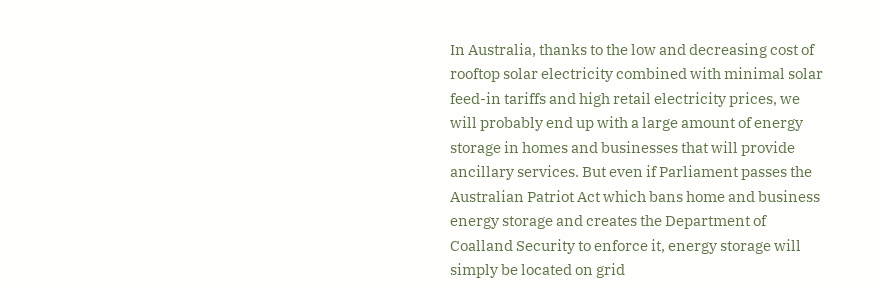In Australia, thanks to the low and decreasing cost of rooftop solar electricity combined with minimal solar feed-in tariffs and high retail electricity prices, we will probably end up with a large amount of energy storage in homes and businesses that will provide ancillary services. But even if Parliament passes the Australian Patriot Act which bans home and business energy storage and creates the Department of Coalland Security to enforce it, energy storage will simply be located on grid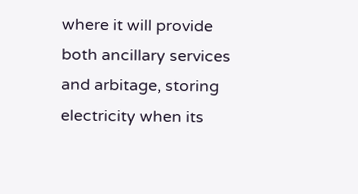where it will provide both ancillary services and arbitage, storing electricity when its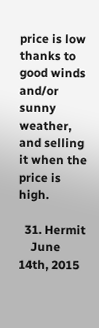price is low thanks to good winds and/or sunny weather, and selling it when the price is high.

  31. Hermit
    June 14th, 2015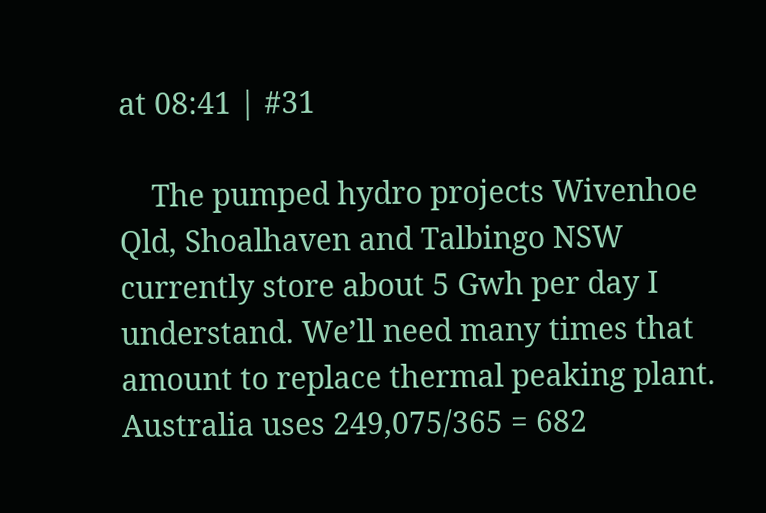at 08:41 | #31

    The pumped hydro projects Wivenhoe Qld, Shoalhaven and Talbingo NSW currently store about 5 Gwh per day I understand. We’ll need many times that amount to replace thermal peaking plant. Australia uses 249,075/365 = 682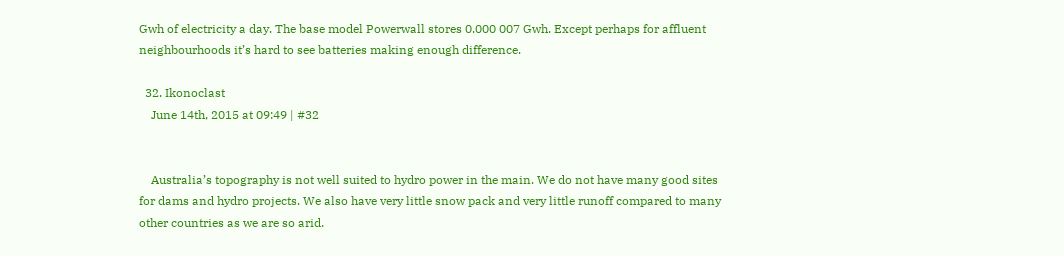Gwh of electricity a day. The base model Powerwall stores 0.000 007 Gwh. Except perhaps for affluent neighbourhoods it’s hard to see batteries making enough difference.

  32. Ikonoclast
    June 14th, 2015 at 09:49 | #32


    Australia’s topography is not well suited to hydro power in the main. We do not have many good sites for dams and hydro projects. We also have very little snow pack and very little runoff compared to many other countries as we are so arid.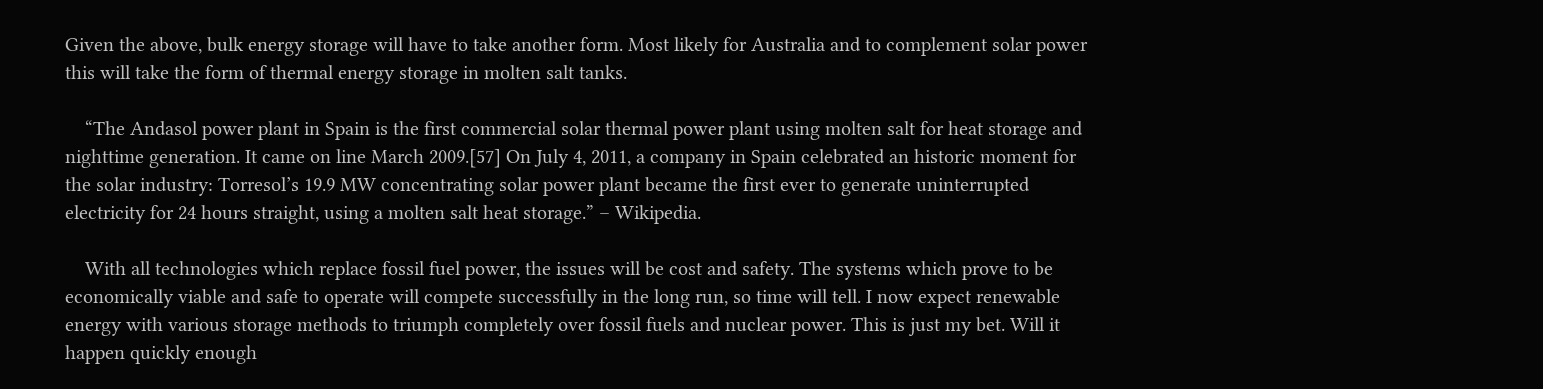Given the above, bulk energy storage will have to take another form. Most likely for Australia and to complement solar power this will take the form of thermal energy storage in molten salt tanks.

    “The Andasol power plant in Spain is the first commercial solar thermal power plant using molten salt for heat storage and nighttime generation. It came on line March 2009.[57] On July 4, 2011, a company in Spain celebrated an historic moment for the solar industry: Torresol’s 19.9 MW concentrating solar power plant became the first ever to generate uninterrupted electricity for 24 hours straight, using a molten salt heat storage.” – Wikipedia.

    With all technologies which replace fossil fuel power, the issues will be cost and safety. The systems which prove to be economically viable and safe to operate will compete successfully in the long run, so time will tell. I now expect renewable energy with various storage methods to triumph completely over fossil fuels and nuclear power. This is just my bet. Will it happen quickly enough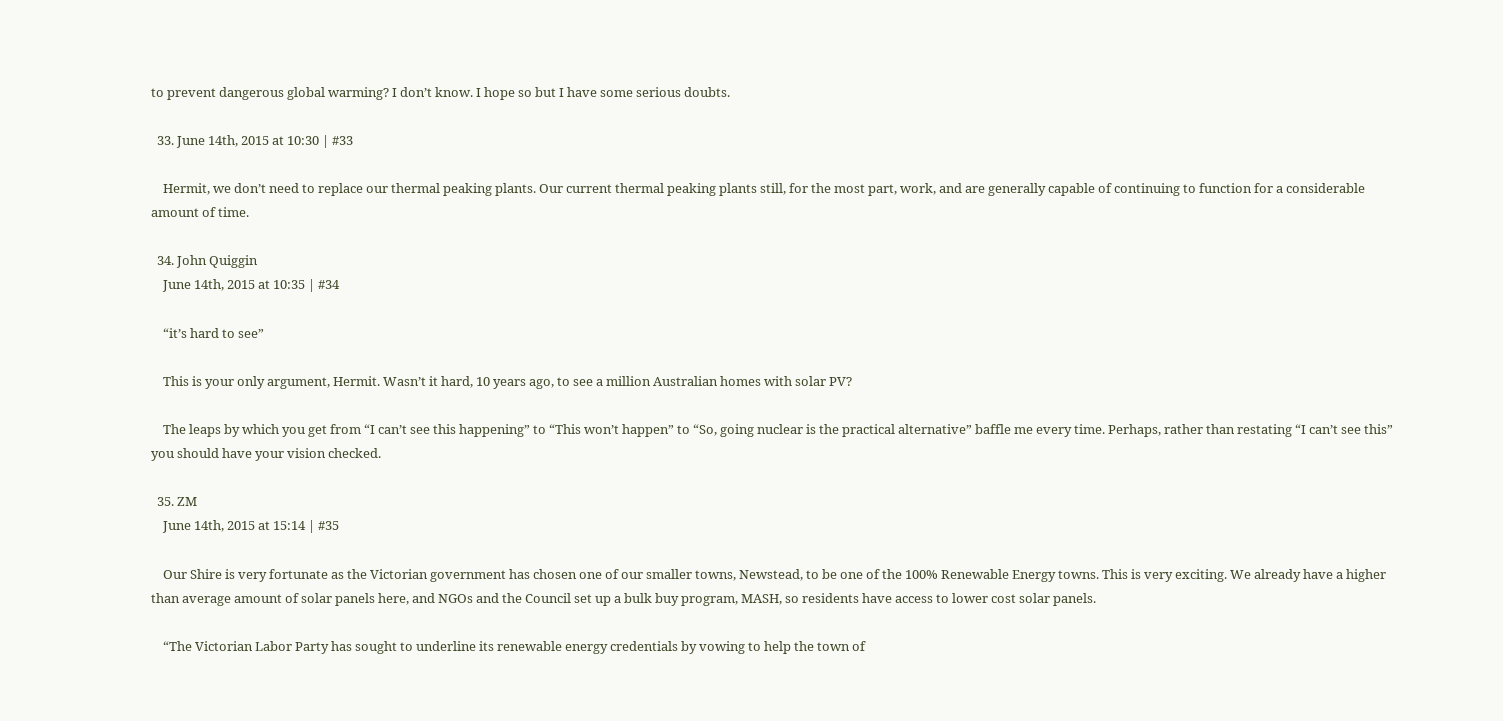to prevent dangerous global warming? I don’t know. I hope so but I have some serious doubts.

  33. June 14th, 2015 at 10:30 | #33

    Hermit, we don’t need to replace our thermal peaking plants. Our current thermal peaking plants still, for the most part, work, and are generally capable of continuing to function for a considerable amount of time.

  34. John Quiggin
    June 14th, 2015 at 10:35 | #34

    “it’s hard to see”

    This is your only argument, Hermit. Wasn’t it hard, 10 years ago, to see a million Australian homes with solar PV?

    The leaps by which you get from “I can’t see this happening” to “This won’t happen” to “So, going nuclear is the practical alternative” baffle me every time. Perhaps, rather than restating “I can’t see this” you should have your vision checked.

  35. ZM
    June 14th, 2015 at 15:14 | #35

    Our Shire is very fortunate as the Victorian government has chosen one of our smaller towns, Newstead, to be one of the 100% Renewable Energy towns. This is very exciting. We already have a higher than average amount of solar panels here, and NGOs and the Council set up a bulk buy program, MASH, so residents have access to lower cost solar panels.

    “The Victorian Labor Party has sought to underline its renewable energy credentials by vowing to help the town of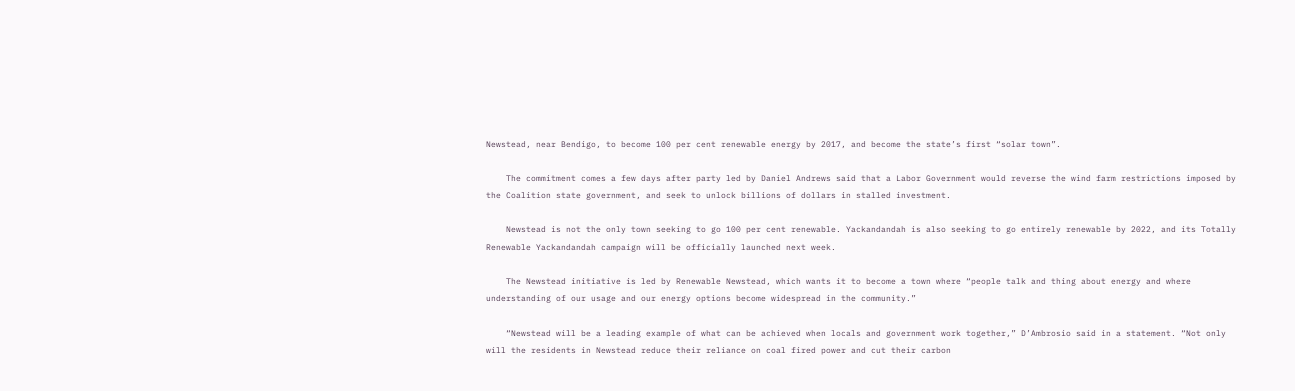Newstead, near Bendigo, to become 100 per cent renewable energy by 2017, and become the state’s first “solar town”.

    The commitment comes a few days after party led by Daniel Andrews said that a Labor Government would reverse the wind farm restrictions imposed by the Coalition state government, and seek to unlock billions of dollars in stalled investment.

    Newstead is not the only town seeking to go 100 per cent renewable. Yackandandah is also seeking to go entirely renewable by 2022, and its Totally Renewable Yackandandah campaign will be officially launched next week.

    The Newstead initiative is led by Renewable Newstead, which wants it to become a town where “people talk and thing about energy and where understanding of our usage and our energy options become widespread in the community.”

    “Newstead will be a leading example of what can be achieved when locals and government work together,” D’Ambrosio said in a statement. “Not only will the residents in Newstead reduce their reliance on coal fired power and cut their carbon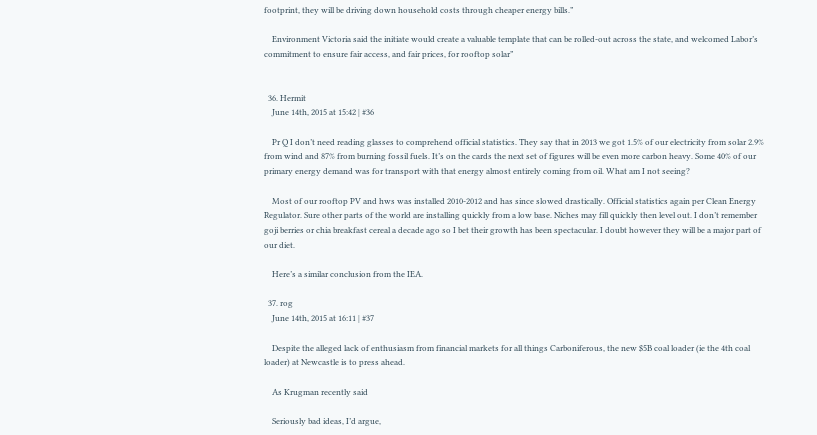footprint, they will be driving down household costs through cheaper energy bills.”

    Environment Victoria said the initiate would create a valuable template that can be rolled-out across the state, and welcomed Labor’s commitment to ensure fair access, and fair prices, for rooftop solar”


  36. Hermit
    June 14th, 2015 at 15:42 | #36

    Pr Q I don’t need reading glasses to comprehend official statistics. They say that in 2013 we got 1.5% of our electricity from solar 2.9% from wind and 87% from burning fossil fuels. It’s on the cards the next set of figures will be even more carbon heavy. Some 40% of our primary energy demand was for transport with that energy almost entirely coming from oil. What am I not seeing?

    Most of our rooftop PV and hws was installed 2010-2012 and has since slowed drastically. Official statistics again per Clean Energy Regulator. Sure other parts of the world are installing quickly from a low base. Niches may fill quickly then level out. I don’t remember goji berries or chia breakfast cereal a decade ago so I bet their growth has been spectacular. I doubt however they will be a major part of our diet.

    Here’s a similar conclusion from the IEA.

  37. rog
    June 14th, 2015 at 16:11 | #37

    Despite the alleged lack of enthusiasm from financial markets for all things Carboniferous, the new $5B coal loader (ie the 4th coal loader) at Newcastle is to press ahead.

    As Krugman recently said

    Seriously bad ideas, I’d argue,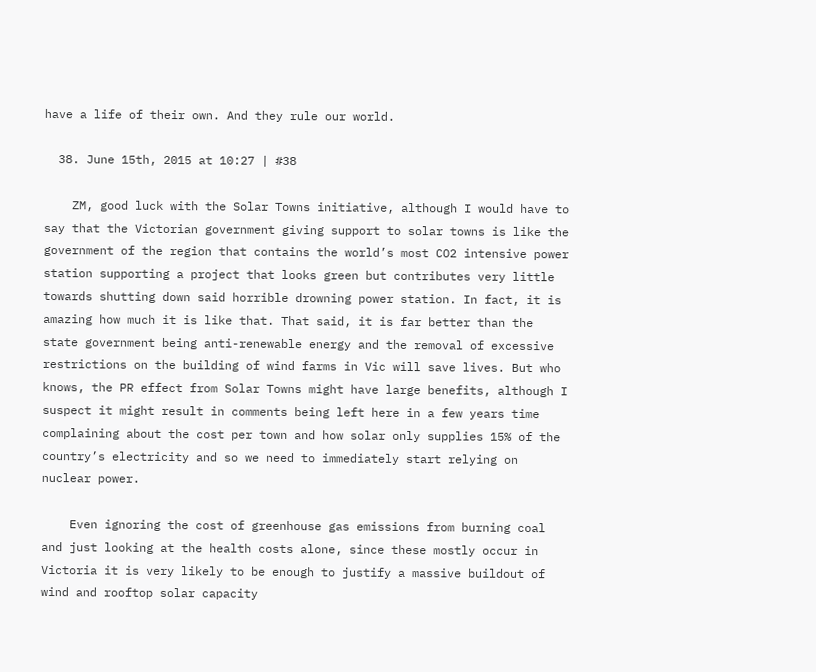have a life of their own. And they rule our world.

  38. June 15th, 2015 at 10:27 | #38

    ZM, good luck with the Solar Towns initiative, although I would have to say that the Victorian government giving support to solar towns is like the government of the region that contains the world’s most CO2 intensive power station supporting a project that looks green but contributes very little towards shutting down said horrible drowning power station. In fact, it is amazing how much it is like that. That said, it is far better than the state government being anti-renewable energy and the removal of excessive restrictions on the building of wind farms in Vic will save lives. But who knows, the PR effect from Solar Towns might have large benefits, although I suspect it might result in comments being left here in a few years time complaining about the cost per town and how solar only supplies 15% of the country’s electricity and so we need to immediately start relying on nuclear power.

    Even ignoring the cost of greenhouse gas emissions from burning coal and just looking at the health costs alone, since these mostly occur in Victoria it is very likely to be enough to justify a massive buildout of wind and rooftop solar capacity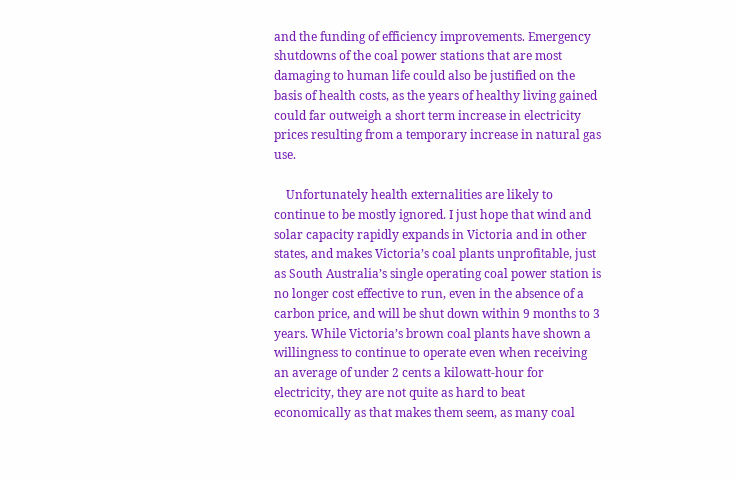and the funding of efficiency improvements. Emergency shutdowns of the coal power stations that are most damaging to human life could also be justified on the basis of health costs, as the years of healthy living gained could far outweigh a short term increase in electricity prices resulting from a temporary increase in natural gas use.

    Unfortunately health externalities are likely to continue to be mostly ignored. I just hope that wind and solar capacity rapidly expands in Victoria and in other states, and makes Victoria’s coal plants unprofitable, just as South Australia’s single operating coal power station is no longer cost effective to run, even in the absence of a carbon price, and will be shut down within 9 months to 3 years. While Victoria’s brown coal plants have shown a willingness to continue to operate even when receiving an average of under 2 cents a kilowatt-hour for electricity, they are not quite as hard to beat economically as that makes them seem, as many coal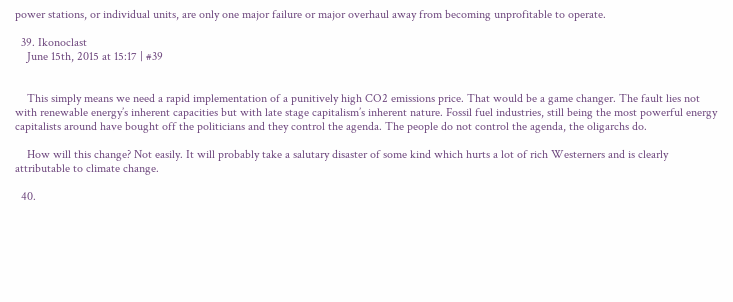power stations, or individual units, are only one major failure or major overhaul away from becoming unprofitable to operate.

  39. Ikonoclast
    June 15th, 2015 at 15:17 | #39


    This simply means we need a rapid implementation of a punitively high CO2 emissions price. That would be a game changer. The fault lies not with renewable energy’s inherent capacities but with late stage capitalism’s inherent nature. Fossil fuel industries, still being the most powerful energy capitalists around have bought off the politicians and they control the agenda. The people do not control the agenda, the oligarchs do.

    How will this change? Not easily. It will probably take a salutary disaster of some kind which hurts a lot of rich Westerners and is clearly attributable to climate change.

  40.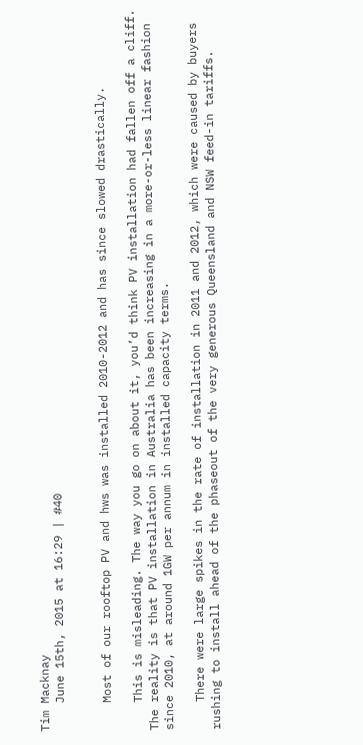Tim Macknay
    June 15th, 2015 at 16:29 | #40


    Most of our rooftop PV and hws was installed 2010-2012 and has since slowed drastically.

    This is misleading. The way you go on about it, you’d think PV installation had fallen off a cliff. The reality is that PV installation in Australia has been increasing in a more-or-less linear fashion since 2010, at around 1GW per annum in installed capacity terms.

    There were large spikes in the rate of installation in 2011 and 2012, which were caused by buyers rushing to install ahead of the phaseout of the very generous Queensland and NSW feed-in tariffs.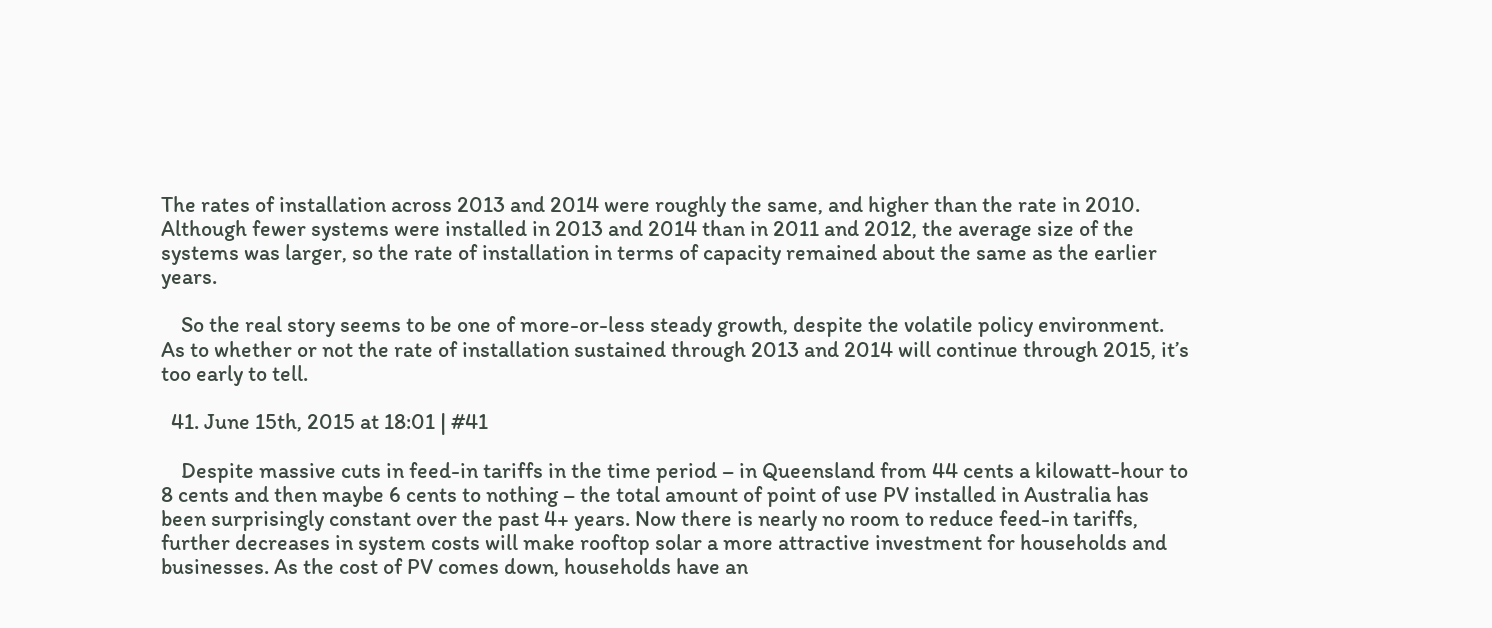The rates of installation across 2013 and 2014 were roughly the same, and higher than the rate in 2010. Although fewer systems were installed in 2013 and 2014 than in 2011 and 2012, the average size of the systems was larger, so the rate of installation in terms of capacity remained about the same as the earlier years.

    So the real story seems to be one of more-or-less steady growth, despite the volatile policy environment. As to whether or not the rate of installation sustained through 2013 and 2014 will continue through 2015, it’s too early to tell.

  41. June 15th, 2015 at 18:01 | #41

    Despite massive cuts in feed-in tariffs in the time period – in Queensland from 44 cents a kilowatt-hour to 8 cents and then maybe 6 cents to nothing – the total amount of point of use PV installed in Australia has been surprisingly constant over the past 4+ years. Now there is nearly no room to reduce feed-in tariffs, further decreases in system costs will make rooftop solar a more attractive investment for households and businesses. As the cost of PV comes down, households have an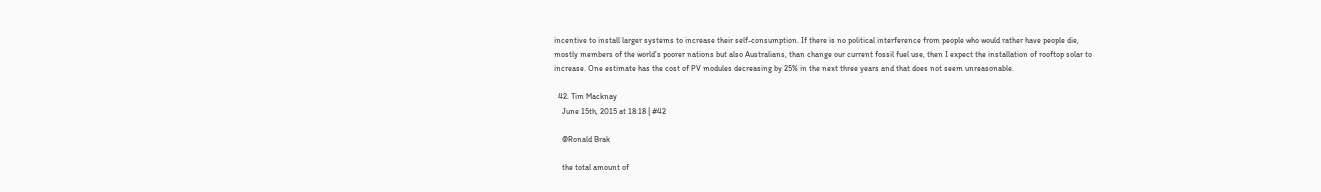incentive to install larger systems to increase their self-consumption. If there is no political interference from people who would rather have people die, mostly members of the world’s poorer nations but also Australians, than change our current fossil fuel use, then I expect the installation of rooftop solar to increase. One estimate has the cost of PV modules decreasing by 25% in the next three years and that does not seem unreasonable.

  42. Tim Macknay
    June 15th, 2015 at 18:18 | #42

    @Ronald Brak

    the total amount of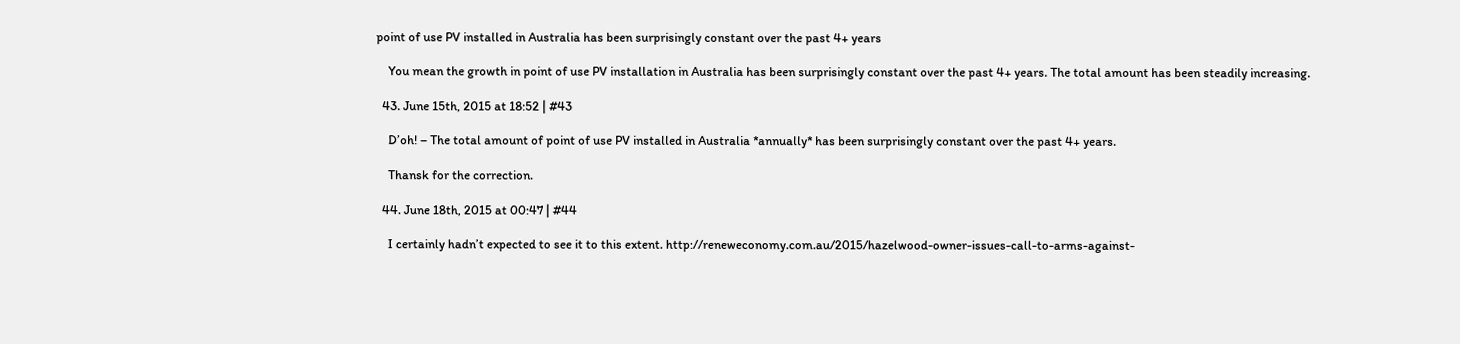point of use PV installed in Australia has been surprisingly constant over the past 4+ years

    You mean the growth in point of use PV installation in Australia has been surprisingly constant over the past 4+ years. The total amount has been steadily increasing.

  43. June 15th, 2015 at 18:52 | #43

    D’oh! – The total amount of point of use PV installed in Australia *annually* has been surprisingly constant over the past 4+ years.

    Thansk for the correction.

  44. June 18th, 2015 at 00:47 | #44

    I certainly hadn’t expected to see it to this extent. http://reneweconomy.com.au/2015/hazelwood-owner-issues-call-to-arms-against-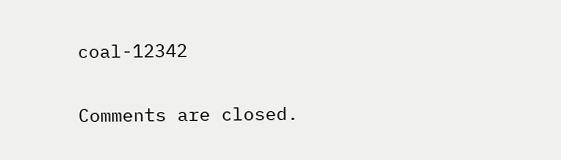coal-12342

Comments are closed.